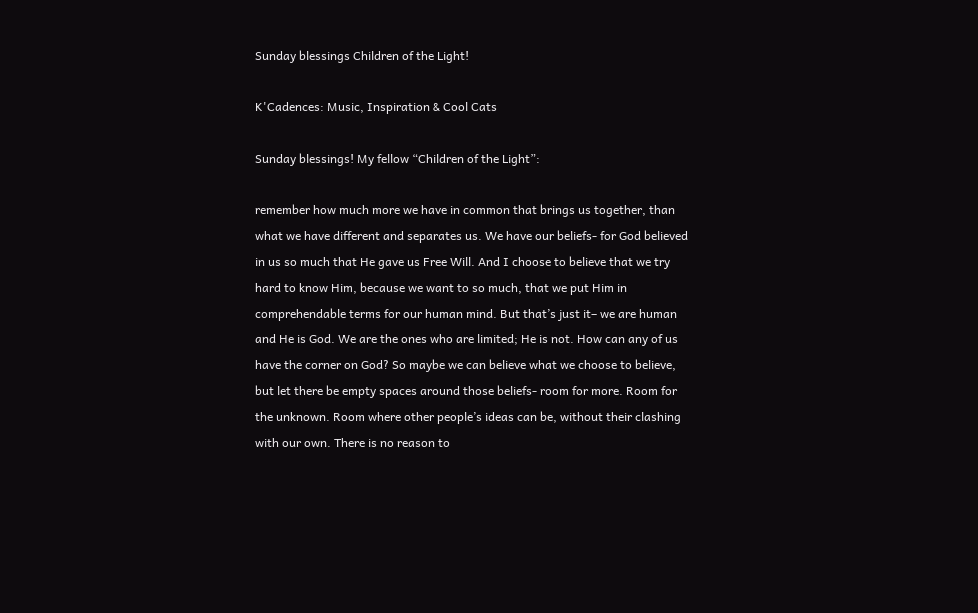Sunday blessings Children of the Light!

K'Cadences: Music, Inspiration & Cool Cats

Sunday blessings! My fellow “Children of the Light”:

remember how much more we have in common that brings us together, than what we have different and separates us. We have our beliefs- for God believed in us so much that He gave us Free Will. And I choose to believe that we try hard to know Him, because we want to so much, that we put Him in comprehendable terms for our human mind. But that’s just it– we are human and He is God. We are the ones who are limited; He is not. How can any of us have the corner on God? So maybe we can believe what we choose to believe, but let there be empty spaces around those beliefs- room for more. Room for the unknown. Room where other people’s ideas can be, without their clashing with our own. There is no reason to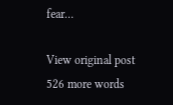fear…

View original post 526 more words